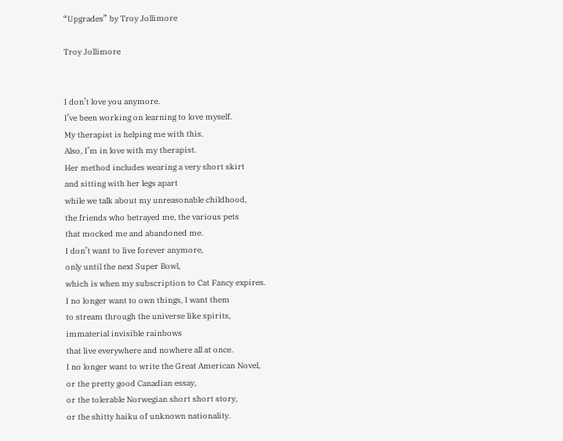“Upgrades” by Troy Jollimore

Troy Jollimore


I don’t love you anymore.
I’ve been working on learning to love myself.
My therapist is helping me with this.
Also, I’m in love with my therapist.
Her method includes wearing a very short skirt
and sitting with her legs apart
while we talk about my unreasonable childhood,
the friends who betrayed me, the various pets
that mocked me and abandoned me.
I don’t want to live forever anymore,
only until the next Super Bowl,
which is when my subscription to Cat Fancy expires.
I no longer want to own things, I want them
to stream through the universe like spirits,
immaterial invisible rainbows
that live everywhere and nowhere all at once.
I no longer want to write the Great American Novel,
or the pretty good Canadian essay,
or the tolerable Norwegian short short story,
or the shitty haiku of unknown nationality.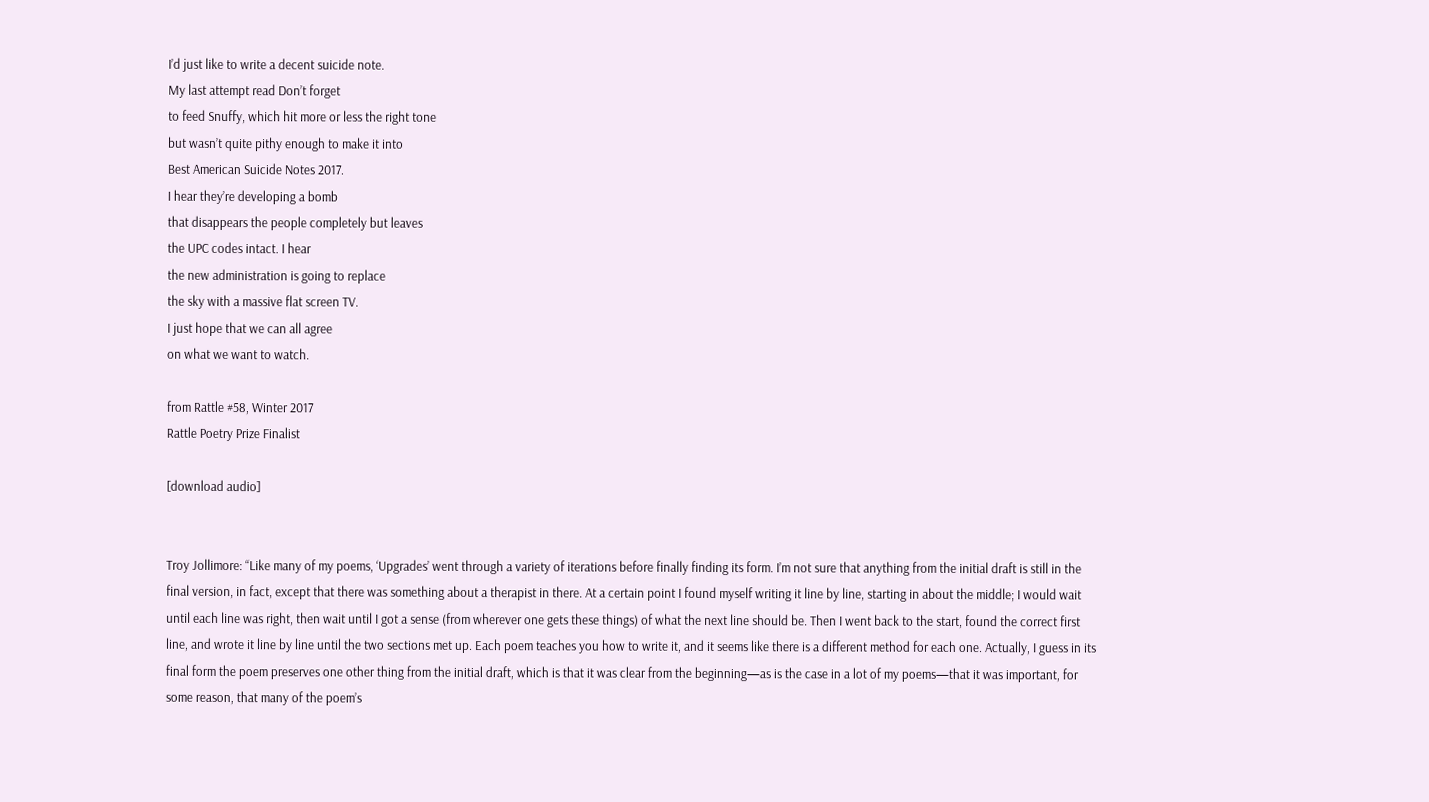I’d just like to write a decent suicide note.
My last attempt read Don’t forget
to feed Snuffy, which hit more or less the right tone
but wasn’t quite pithy enough to make it into
Best American Suicide Notes 2017.
I hear they’re developing a bomb
that disappears the people completely but leaves
the UPC codes intact. I hear
the new administration is going to replace
the sky with a massive flat screen TV.
I just hope that we can all agree
on what we want to watch.

from Rattle #58, Winter 2017
Rattle Poetry Prize Finalist

[download audio]


Troy Jollimore: “Like many of my poems, ‘Upgrades’ went through a variety of iterations before finally finding its form. I’m not sure that anything from the initial draft is still in the final version, in fact, except that there was something about a therapist in there. At a certain point I found myself writing it line by line, starting in about the middle; I would wait until each line was right, then wait until I got a sense (from wherever one gets these things) of what the next line should be. Then I went back to the start, found the correct first line, and wrote it line by line until the two sections met up. Each poem teaches you how to write it, and it seems like there is a different method for each one. Actually, I guess in its final form the poem preserves one other thing from the initial draft, which is that it was clear from the beginning—as is the case in a lot of my poems—that it was important, for some reason, that many of the poem’s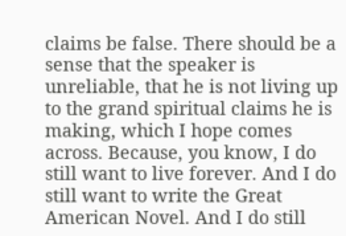claims be false. There should be a sense that the speaker is unreliable, that he is not living up to the grand spiritual claims he is making, which I hope comes across. Because, you know, I do still want to live forever. And I do still want to write the Great American Novel. And I do still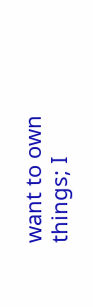want to own things; I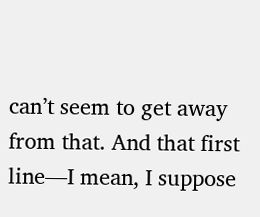can’t seem to get away from that. And that first line—I mean, I suppose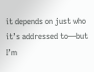it depends on just who it’s addressed to—but I’m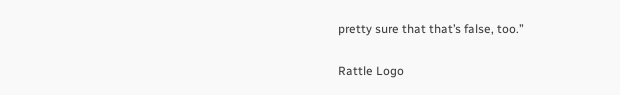pretty sure that that’s false, too.”

Rattle Logo